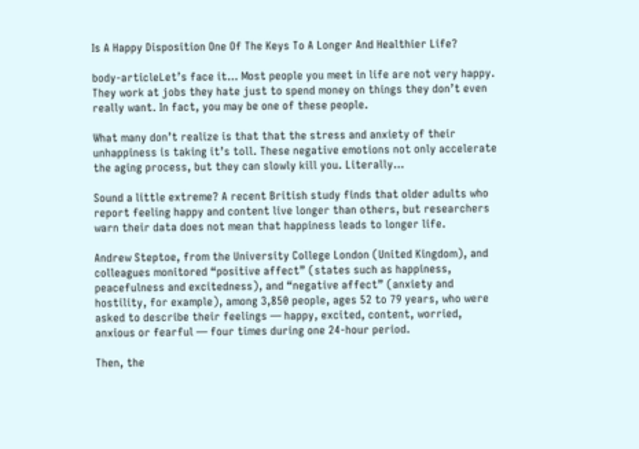Is A Happy Disposition One Of The Keys To A Longer And Healthier Life?

body-articleLet’s face it… Most people you meet in life are not very happy. They work at jobs they hate just to spend money on things they don’t even really want. In fact, you may be one of these people.

What many don’t realize is that that the stress and anxiety of their unhappiness is taking it’s toll. These negative emotions not only accelerate the aging process, but they can slowly kill you. Literally…

Sound a little extreme? A recent British study finds that older adults who report feeling happy and content live longer than others, but researchers warn their data does not mean that happiness leads to longer life.

Andrew Steptoe, from the University College London (United Kingdom), and colleagues monitored “positive affect” (states such as happiness, peacefulness and excitedness), and “negative affect” (anxiety and hostility, for example), among 3,850 people, ages 52 to 79 years, who were asked to describe their feelings — happy, excited, content, worried, anxious or fearful — four times during one 24-hour period.

Then, the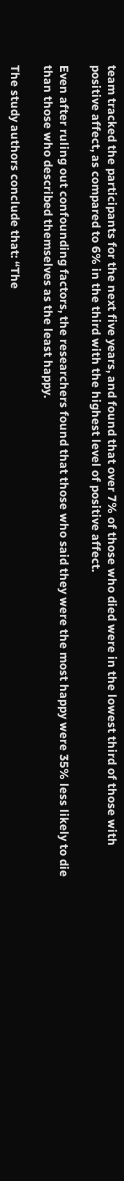team tracked the participants for the next five years, and found that over 7% of those who died were in the lowest third of those with positive affect, as compared to 6% in the third with the highest level of positive affect.

Even after ruling out confounding factors, the researchers found that those who said they were the most happy were 35% less likely to die than those who described themselves as the least happy.

The study authors conclude that: “The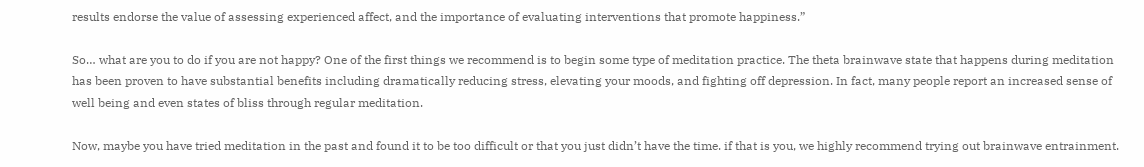results endorse the value of assessing experienced affect, and the importance of evaluating interventions that promote happiness.”

So… what are you to do if you are not happy? One of the first things we recommend is to begin some type of meditation practice. The theta brainwave state that happens during meditation has been proven to have substantial benefits including dramatically reducing stress, elevating your moods, and fighting off depression. In fact, many people report an increased sense of well being and even states of bliss through regular meditation.

Now, maybe you have tried meditation in the past and found it to be too difficult or that you just didn’t have the time. if that is you, we highly recommend trying out brainwave entrainment.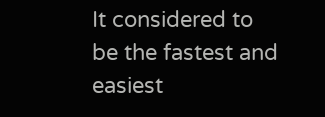It considered to be the fastest and easiest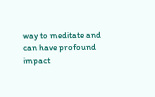way to meditate and can have profound impact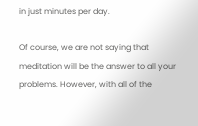in just minutes per day.

Of course, we are not saying that meditation will be the answer to all your problems. However, with all of the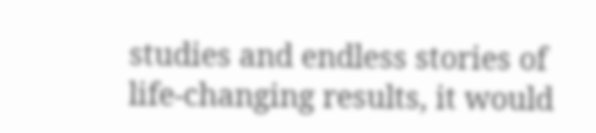studies and endless stories of life-changing results, it would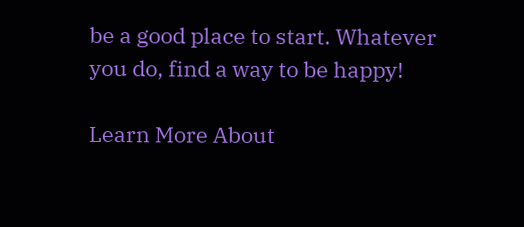be a good place to start. Whatever you do, find a way to be happy!

Learn More About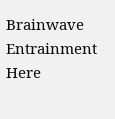Brainwave Entrainment Here